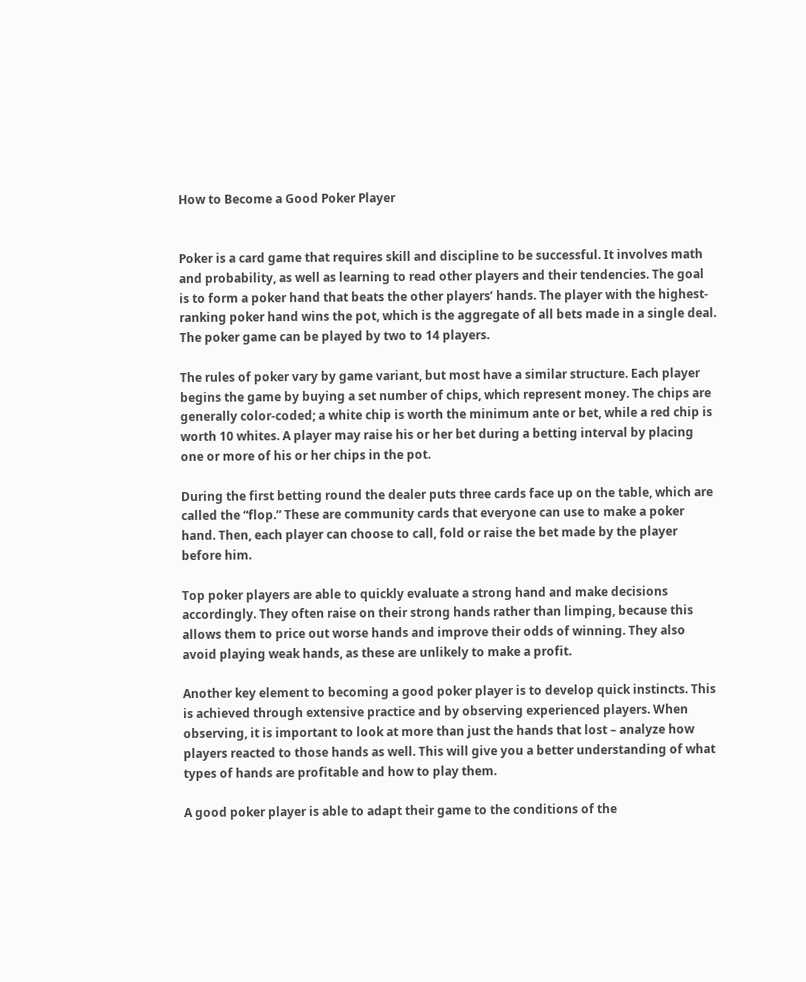How to Become a Good Poker Player


Poker is a card game that requires skill and discipline to be successful. It involves math and probability, as well as learning to read other players and their tendencies. The goal is to form a poker hand that beats the other players’ hands. The player with the highest-ranking poker hand wins the pot, which is the aggregate of all bets made in a single deal. The poker game can be played by two to 14 players.

The rules of poker vary by game variant, but most have a similar structure. Each player begins the game by buying a set number of chips, which represent money. The chips are generally color-coded; a white chip is worth the minimum ante or bet, while a red chip is worth 10 whites. A player may raise his or her bet during a betting interval by placing one or more of his or her chips in the pot.

During the first betting round the dealer puts three cards face up on the table, which are called the “flop.” These are community cards that everyone can use to make a poker hand. Then, each player can choose to call, fold or raise the bet made by the player before him.

Top poker players are able to quickly evaluate a strong hand and make decisions accordingly. They often raise on their strong hands rather than limping, because this allows them to price out worse hands and improve their odds of winning. They also avoid playing weak hands, as these are unlikely to make a profit.

Another key element to becoming a good poker player is to develop quick instincts. This is achieved through extensive practice and by observing experienced players. When observing, it is important to look at more than just the hands that lost – analyze how players reacted to those hands as well. This will give you a better understanding of what types of hands are profitable and how to play them.

A good poker player is able to adapt their game to the conditions of the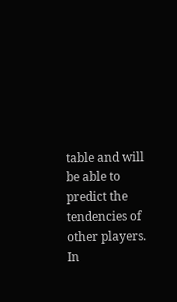table and will be able to predict the tendencies of other players. In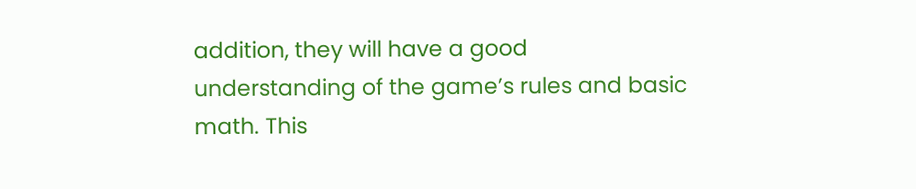addition, they will have a good understanding of the game’s rules and basic math. This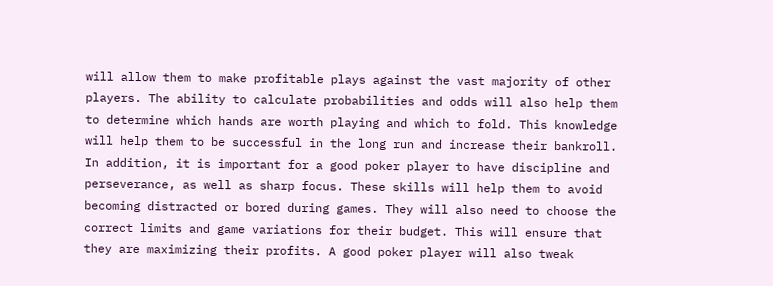will allow them to make profitable plays against the vast majority of other players. The ability to calculate probabilities and odds will also help them to determine which hands are worth playing and which to fold. This knowledge will help them to be successful in the long run and increase their bankroll. In addition, it is important for a good poker player to have discipline and perseverance, as well as sharp focus. These skills will help them to avoid becoming distracted or bored during games. They will also need to choose the correct limits and game variations for their budget. This will ensure that they are maximizing their profits. A good poker player will also tweak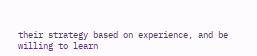their strategy based on experience, and be willing to learn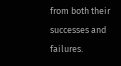from both their successes and failures.